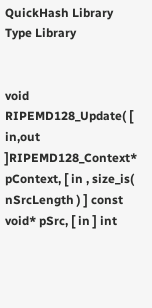QuickHash Library Type Library


void RIPEMD128_Update( [ in,out ]RIPEMD128_Context* pContext, [ in , size_is( nSrcLength ) ] const void* pSrc, [ in ] int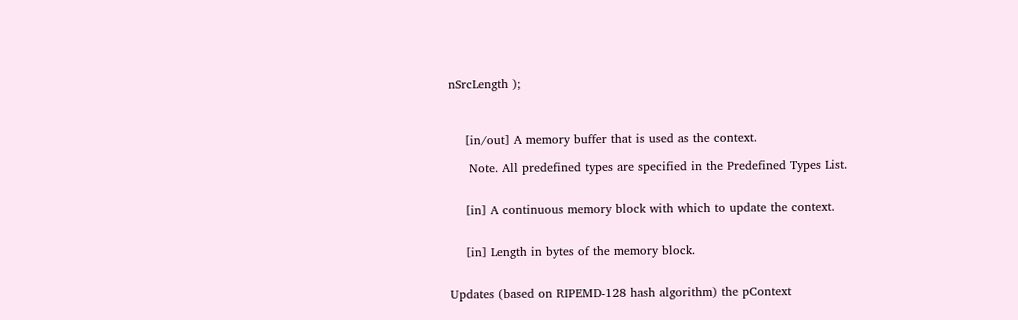nSrcLength );



    [in/out] A memory buffer that is used as the context.

     Note. All predefined types are specified in the Predefined Types List.


    [in] A continuous memory block with which to update the context.


    [in] Length in bytes of the memory block.


Updates (based on RIPEMD-128 hash algorithm) the pContext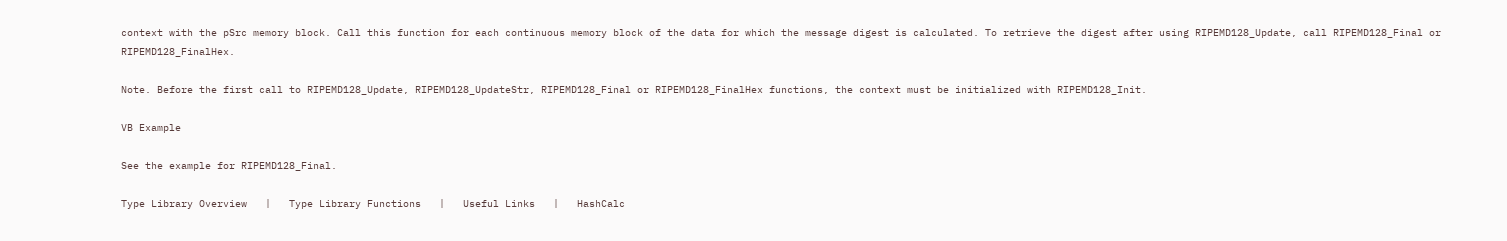context with the pSrc memory block. Call this function for each continuous memory block of the data for which the message digest is calculated. To retrieve the digest after using RIPEMD128_Update, call RIPEMD128_Final or RIPEMD128_FinalHex.

Note. Before the first call to RIPEMD128_Update, RIPEMD128_UpdateStr, RIPEMD128_Final or RIPEMD128_FinalHex functions, the context must be initialized with RIPEMD128_Init.

VB Example

See the example for RIPEMD128_Final.

Type Library Overview   |   Type Library Functions   |   Useful Links   |   HashCalc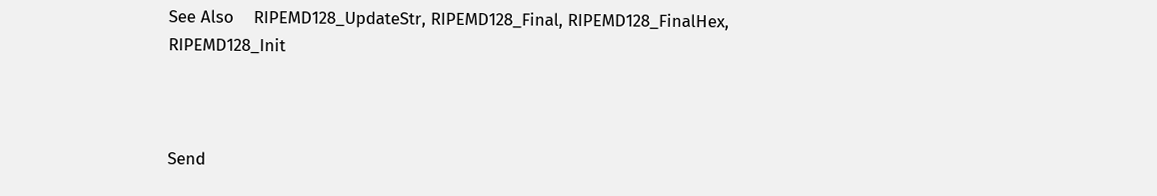See Also    RIPEMD128_UpdateStr, RIPEMD128_Final, RIPEMD128_FinalHex, RIPEMD128_Init



Send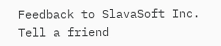Feedback to SlavaSoft Inc. Tell a friend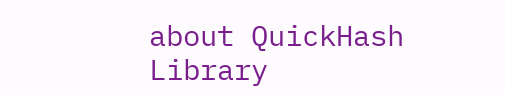about QuickHash Library